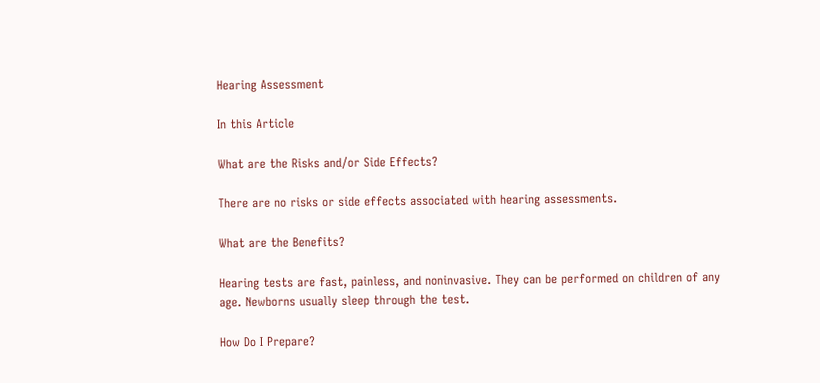Hearing Assessment

In this Article

What are the Risks and/or Side Effects?

There are no risks or side effects associated with hearing assessments.

What are the Benefits?

Hearing tests are fast, painless, and noninvasive. They can be performed on children of any age. Newborns usually sleep through the test.

How Do I Prepare?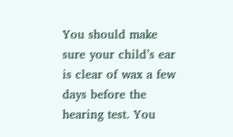You should make sure your child’s ear is clear of wax a few days before the hearing test. You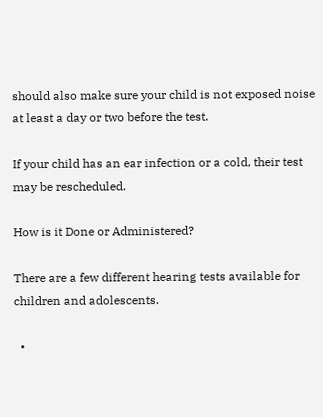should also make sure your child is not exposed noise at least a day or two before the test.

If your child has an ear infection or a cold, their test may be rescheduled.

How is it Done or Administered?

There are a few different hearing tests available for children and adolescents.

  •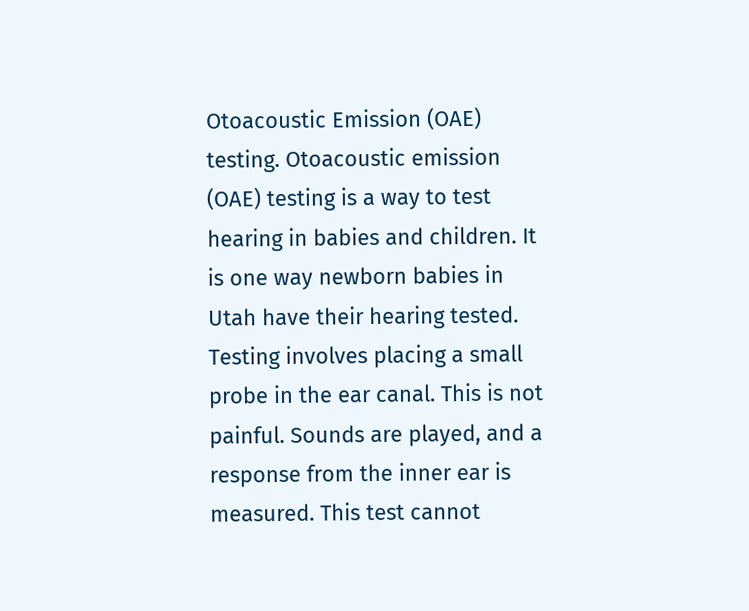Otoacoustic Emission (OAE) testing. Otoacoustic emission (OAE) testing is a way to test hearing in babies and children. It is one way newborn babies in Utah have their hearing tested. Testing involves placing a small probe in the ear canal. This is not painful. Sounds are played, and a response from the inner ear is measured. This test cannot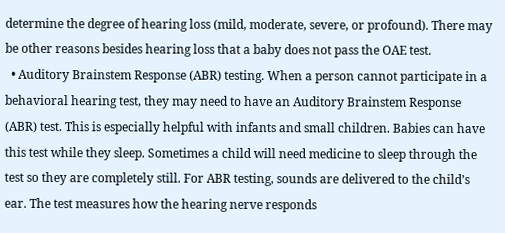determine the degree of hearing loss (mild, moderate, severe, or profound). There may be other reasons besides hearing loss that a baby does not pass the OAE test.
  • Auditory Brainstem Response (ABR) testing. When a person cannot participate in a behavioral hearing test, they may need to have an Auditory Brainstem Response (ABR) test. This is especially helpful with infants and small children. Babies can have this test while they sleep. Sometimes a child will need medicine to sleep through the test so they are completely still. For ABR testing, sounds are delivered to the child’s ear. The test measures how the hearing nerve responds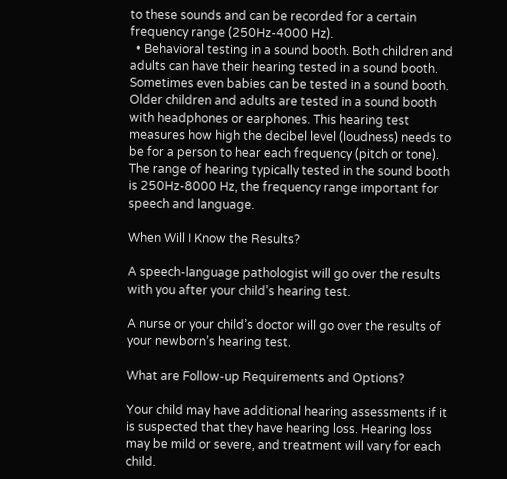to these sounds and can be recorded for a certain frequency range (250Hz-4000 Hz).
  • Behavioral testing in a sound booth. Both children and adults can have their hearing tested in a sound booth. Sometimes even babies can be tested in a sound booth. Older children and adults are tested in a sound booth with headphones or earphones. This hearing test measures how high the decibel level (loudness) needs to be for a person to hear each frequency (pitch or tone). The range of hearing typically tested in the sound booth is 250Hz-8000 Hz, the frequency range important for speech and language.

When Will I Know the Results?

A speech-language pathologist will go over the results with you after your child’s hearing test.

A nurse or your child’s doctor will go over the results of your newborn’s hearing test.

What are Follow-up Requirements and Options?

Your child may have additional hearing assessments if it is suspected that they have hearing loss. Hearing loss may be mild or severe, and treatment will vary for each child.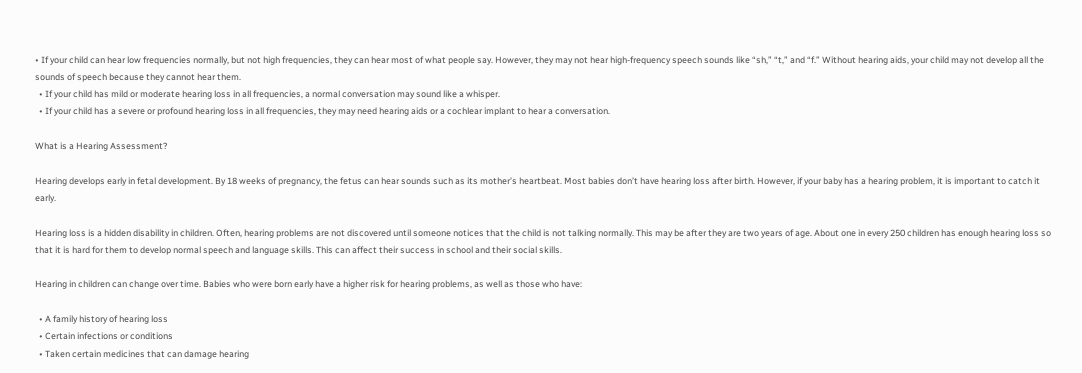• If your child can hear low frequencies normally, but not high frequencies, they can hear most of what people say. However, they may not hear high-frequency speech sounds like “sh,” “t,” and “f.” Without hearing aids, your child may not develop all the sounds of speech because they cannot hear them.
  • If your child has mild or moderate hearing loss in all frequencies, a normal conversation may sound like a whisper.
  • If your child has a severe or profound hearing loss in all frequencies, they may need hearing aids or a cochlear implant to hear a conversation.

What is a Hearing Assessment?

Hearing develops early in fetal development. By 18 weeks of pregnancy, the fetus can hear sounds such as its mother’s heartbeat. Most babies don’t have hearing loss after birth. However, if your baby has a hearing problem, it is important to catch it early.

Hearing loss is a hidden disability in children. Often, hearing problems are not discovered until someone notices that the child is not talking normally. This may be after they are two years of age. About one in every 250 children has enough hearing loss so that it is hard for them to develop normal speech and language skills. This can affect their success in school and their social skills.

Hearing in children can change over time. Babies who were born early have a higher risk for hearing problems, as well as those who have:

  • A family history of hearing loss
  • Certain infections or conditions
  • Taken certain medicines that can damage hearing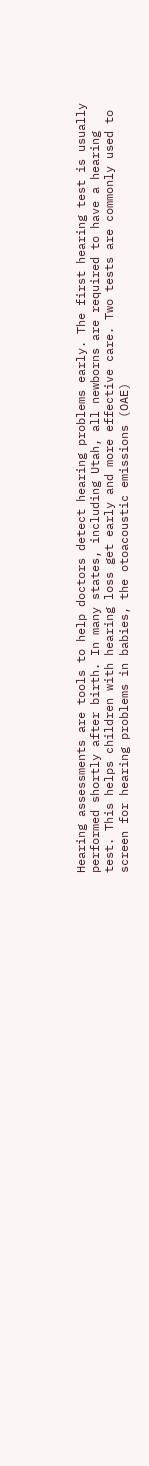Hearing assessments are tools to help doctors detect hearing problems early. The first hearing test is usually performed shortly after birth. In many states, including Utah, all newborns are required to have a hearing test. This helps children with hearing loss get early and more effective care. Two tests are commonly used to screen for hearing problems in babies, the otoacoustic emissions (OAE)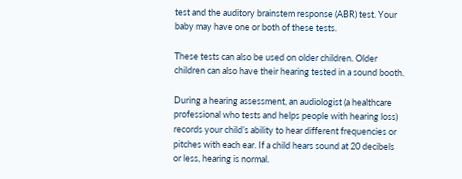test and the auditory brainstem response (ABR) test. Your baby may have one or both of these tests.

These tests can also be used on older children. Older children can also have their hearing tested in a sound booth.

During a hearing assessment, an audiologist (a healthcare professional who tests and helps people with hearing loss) records your child’s ability to hear different frequencies or pitches with each ear. If a child hears sound at 20 decibels or less, hearing is normal.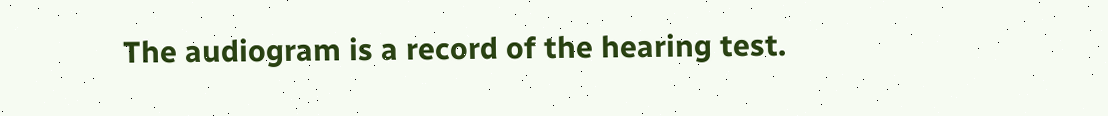The audiogram is a record of the hearing test.